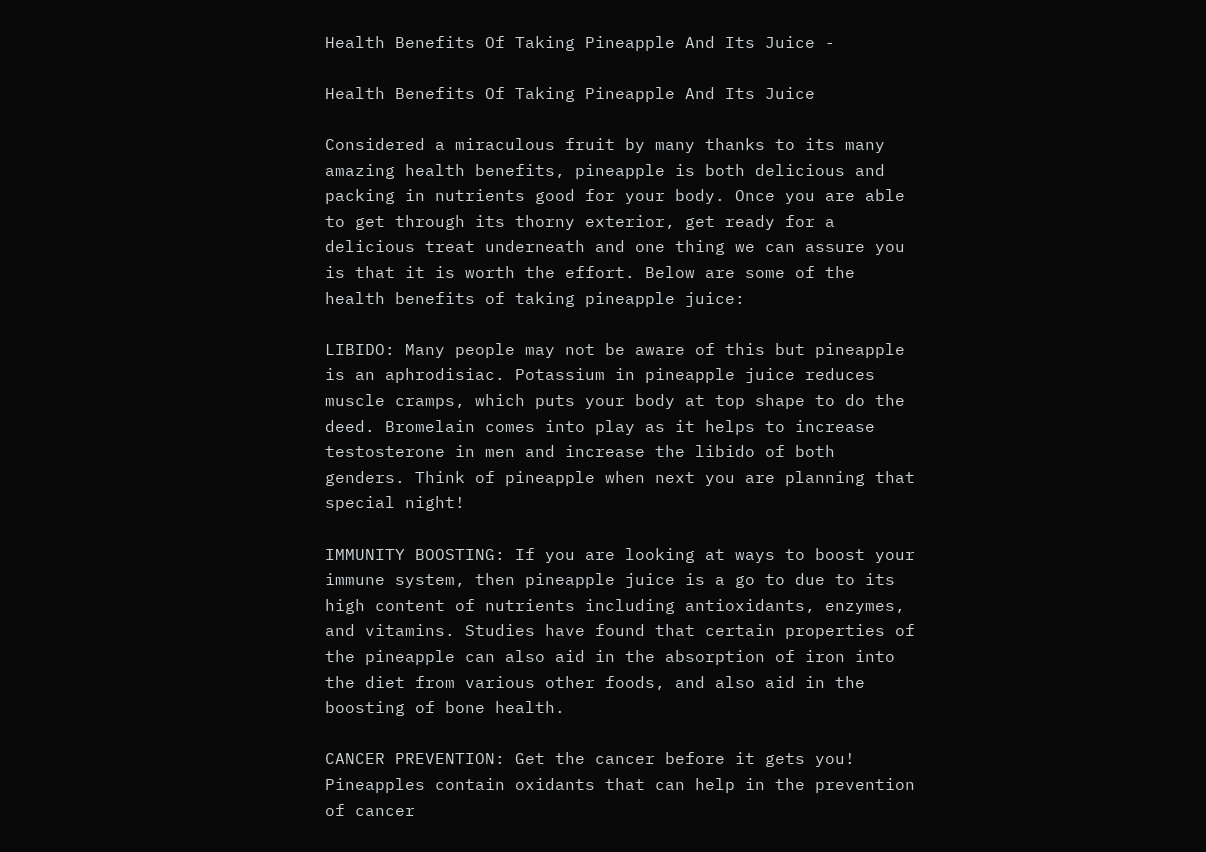Health Benefits Of Taking Pineapple And Its Juice -

Health Benefits Of Taking Pineapple And Its Juice

Considered a miraculous fruit by many thanks to its many amazing health benefits, pineapple is both delicious and packing in nutrients good for your body. Once you are able to get through its thorny exterior, get ready for a delicious treat underneath and one thing we can assure you is that it is worth the effort. Below are some of the health benefits of taking pineapple juice:

LIBIDO: Many people may not be aware of this but pineapple is an aphrodisiac. Potassium in pineapple juice reduces muscle cramps, which puts your body at top shape to do the deed. Bromelain comes into play as it helps to increase testosterone in men and increase the libido of both genders. Think of pineapple when next you are planning that special night!

IMMUNITY BOOSTING: If you are looking at ways to boost your immune system, then pineapple juice is a go to due to its high content of nutrients including antioxidants, enzymes, and vitamins. Studies have found that certain properties of the pineapple can also aid in the absorption of iron into the diet from various other foods, and also aid in the boosting of bone health.

CANCER PREVENTION: Get the cancer before it gets you! Pineapples contain oxidants that can help in the prevention of cancer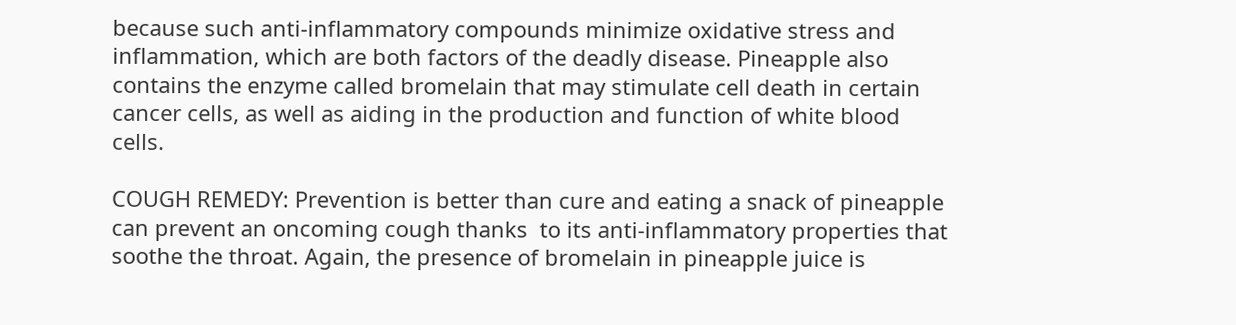because such anti-inflammatory compounds minimize oxidative stress and inflammation, which are both factors of the deadly disease. Pineapple also contains the enzyme called bromelain that may stimulate cell death in certain cancer cells, as well as aiding in the production and function of white blood cells.

COUGH REMEDY: Prevention is better than cure and eating a snack of pineapple can prevent an oncoming cough thanks  to its anti-inflammatory properties that soothe the throat. Again, the presence of bromelain in pineapple juice is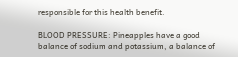responsible for this health benefit.

BLOOD PRESSURE: Pineapples have a good balance of sodium and potassium, a balance of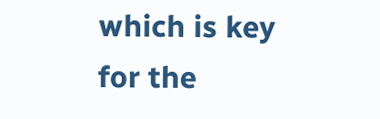which is key for the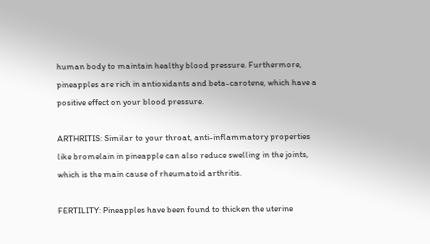human body to maintain healthy blood pressure. Furthermore, pineapples are rich in antioxidants and beta-carotene, which have a positive effect on your blood pressure.

ARTHRITIS: Similar to your throat, anti-inflammatory properties like bromelain in pineapple can also reduce swelling in the joints, which is the main cause of rheumatoid arthritis.

FERTILITY: Pineapples have been found to thicken the uterine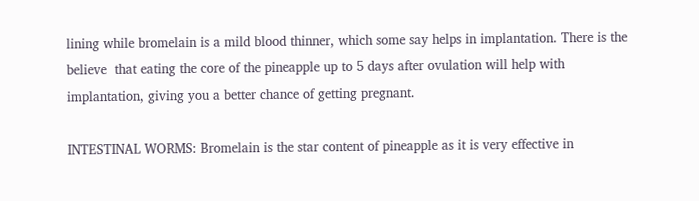lining while bromelain is a mild blood thinner, which some say helps in implantation. There is the believe  that eating the core of the pineapple up to 5 days after ovulation will help with implantation, giving you a better chance of getting pregnant.

INTESTINAL WORMS: Bromelain is the star content of pineapple as it is very effective in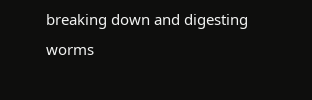breaking down and digesting worms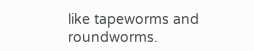like tapeworms and roundworms.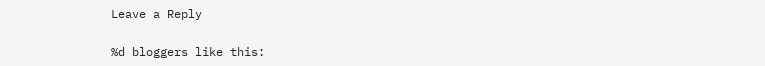Leave a Reply

%d bloggers like this: